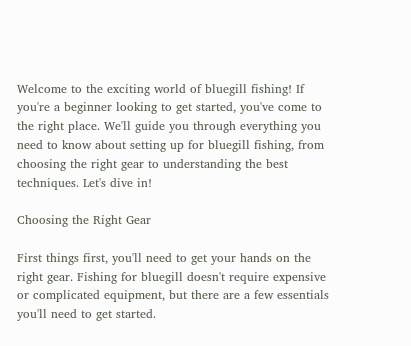Welcome to the exciting world of bluegill fishing! If you're a beginner looking to get started, you've come to the right place. We'll guide you through everything you need to know about setting up for bluegill fishing, from choosing the right gear to understanding the best techniques. Let's dive in!

Choosing the Right Gear

First things first, you'll need to get your hands on the right gear. Fishing for bluegill doesn't require expensive or complicated equipment, but there are a few essentials you'll need to get started.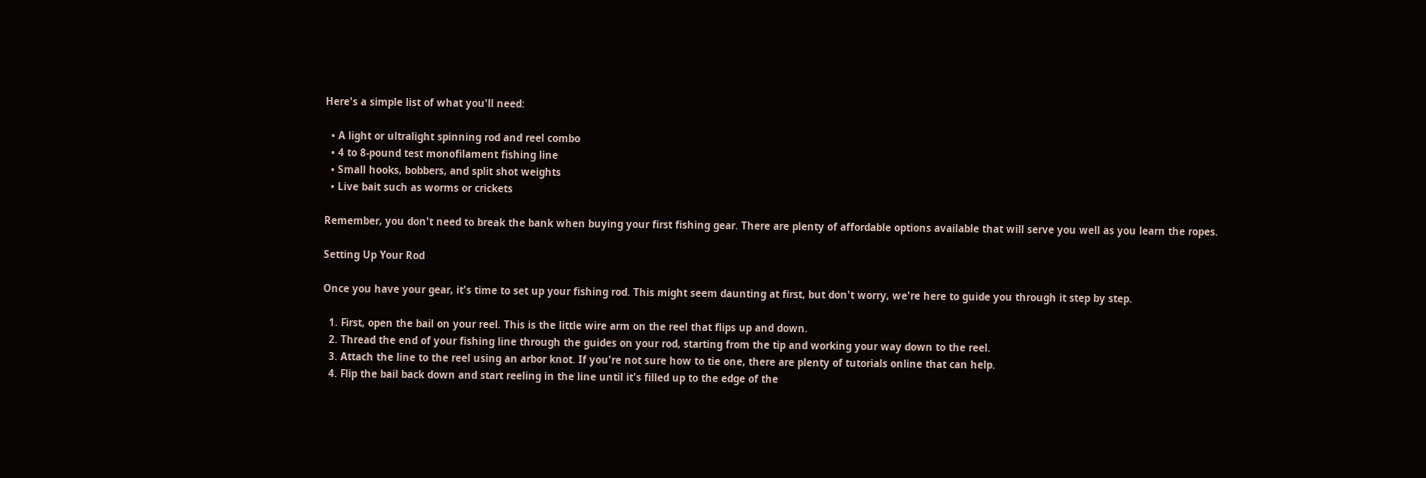Here's a simple list of what you'll need:

  • A light or ultralight spinning rod and reel combo
  • 4 to 8-pound test monofilament fishing line
  • Small hooks, bobbers, and split shot weights
  • Live bait such as worms or crickets

Remember, you don't need to break the bank when buying your first fishing gear. There are plenty of affordable options available that will serve you well as you learn the ropes.

Setting Up Your Rod

Once you have your gear, it's time to set up your fishing rod. This might seem daunting at first, but don't worry, we're here to guide you through it step by step.

  1. First, open the bail on your reel. This is the little wire arm on the reel that flips up and down.
  2. Thread the end of your fishing line through the guides on your rod, starting from the tip and working your way down to the reel.
  3. Attach the line to the reel using an arbor knot. If you're not sure how to tie one, there are plenty of tutorials online that can help.
  4. Flip the bail back down and start reeling in the line until it's filled up to the edge of the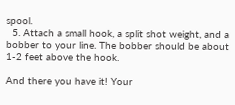spool.
  5. Attach a small hook, a split shot weight, and a bobber to your line. The bobber should be about 1-2 feet above the hook.

And there you have it! Your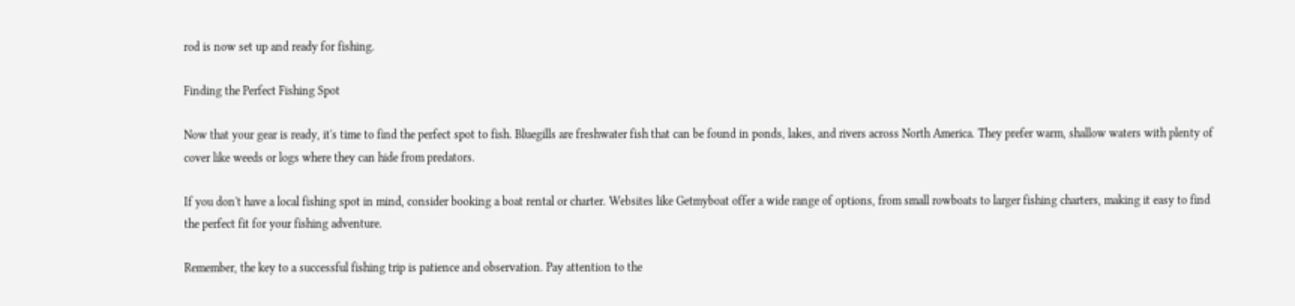rod is now set up and ready for fishing.

Finding the Perfect Fishing Spot

Now that your gear is ready, it's time to find the perfect spot to fish. Bluegills are freshwater fish that can be found in ponds, lakes, and rivers across North America. They prefer warm, shallow waters with plenty of cover like weeds or logs where they can hide from predators.

If you don't have a local fishing spot in mind, consider booking a boat rental or charter. Websites like Getmyboat offer a wide range of options, from small rowboats to larger fishing charters, making it easy to find the perfect fit for your fishing adventure.

Remember, the key to a successful fishing trip is patience and observation. Pay attention to the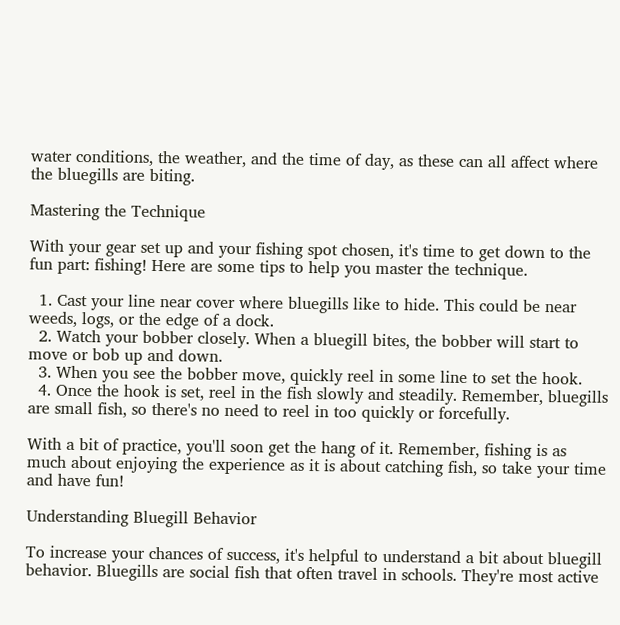water conditions, the weather, and the time of day, as these can all affect where the bluegills are biting.

Mastering the Technique

With your gear set up and your fishing spot chosen, it's time to get down to the fun part: fishing! Here are some tips to help you master the technique.

  1. Cast your line near cover where bluegills like to hide. This could be near weeds, logs, or the edge of a dock.
  2. Watch your bobber closely. When a bluegill bites, the bobber will start to move or bob up and down.
  3. When you see the bobber move, quickly reel in some line to set the hook.
  4. Once the hook is set, reel in the fish slowly and steadily. Remember, bluegills are small fish, so there's no need to reel in too quickly or forcefully.

With a bit of practice, you'll soon get the hang of it. Remember, fishing is as much about enjoying the experience as it is about catching fish, so take your time and have fun!

Understanding Bluegill Behavior

To increase your chances of success, it's helpful to understand a bit about bluegill behavior. Bluegills are social fish that often travel in schools. They're most active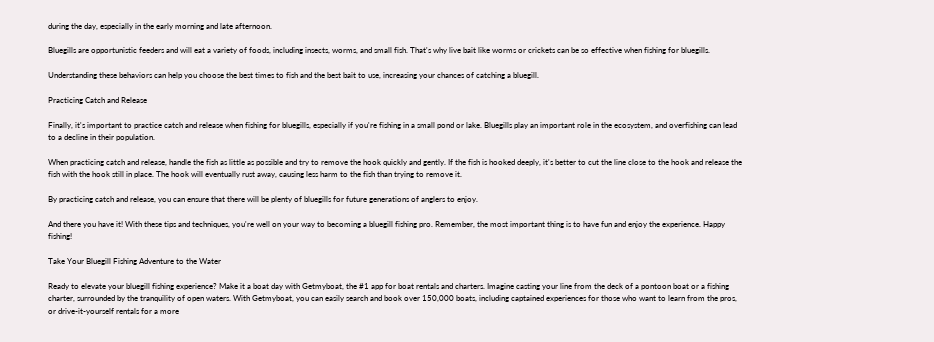during the day, especially in the early morning and late afternoon.

Bluegills are opportunistic feeders and will eat a variety of foods, including insects, worms, and small fish. That's why live bait like worms or crickets can be so effective when fishing for bluegills.

Understanding these behaviors can help you choose the best times to fish and the best bait to use, increasing your chances of catching a bluegill.

Practicing Catch and Release

Finally, it's important to practice catch and release when fishing for bluegills, especially if you're fishing in a small pond or lake. Bluegills play an important role in the ecosystem, and overfishing can lead to a decline in their population.

When practicing catch and release, handle the fish as little as possible and try to remove the hook quickly and gently. If the fish is hooked deeply, it's better to cut the line close to the hook and release the fish with the hook still in place. The hook will eventually rust away, causing less harm to the fish than trying to remove it.

By practicing catch and release, you can ensure that there will be plenty of bluegills for future generations of anglers to enjoy.

And there you have it! With these tips and techniques, you're well on your way to becoming a bluegill fishing pro. Remember, the most important thing is to have fun and enjoy the experience. Happy fishing!

Take Your Bluegill Fishing Adventure to the Water

Ready to elevate your bluegill fishing experience? Make it a boat day with Getmyboat, the #1 app for boat rentals and charters. Imagine casting your line from the deck of a pontoon boat or a fishing charter, surrounded by the tranquility of open waters. With Getmyboat, you can easily search and book over 150,000 boats, including captained experiences for those who want to learn from the pros, or drive-it-yourself rentals for a more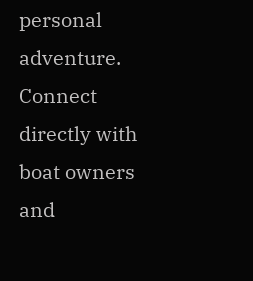personal adventure. Connect directly with boat owners and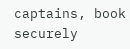captains, book securely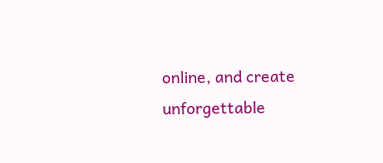online, and create unforgettable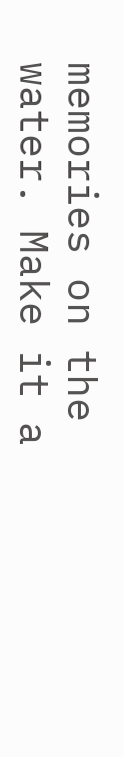memories on the water. Make it a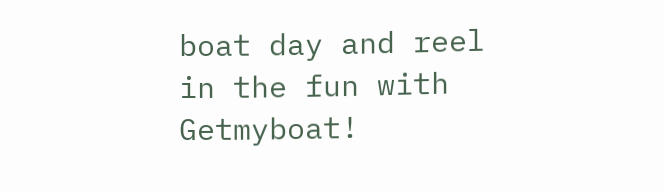boat day and reel in the fun with Getmyboat!